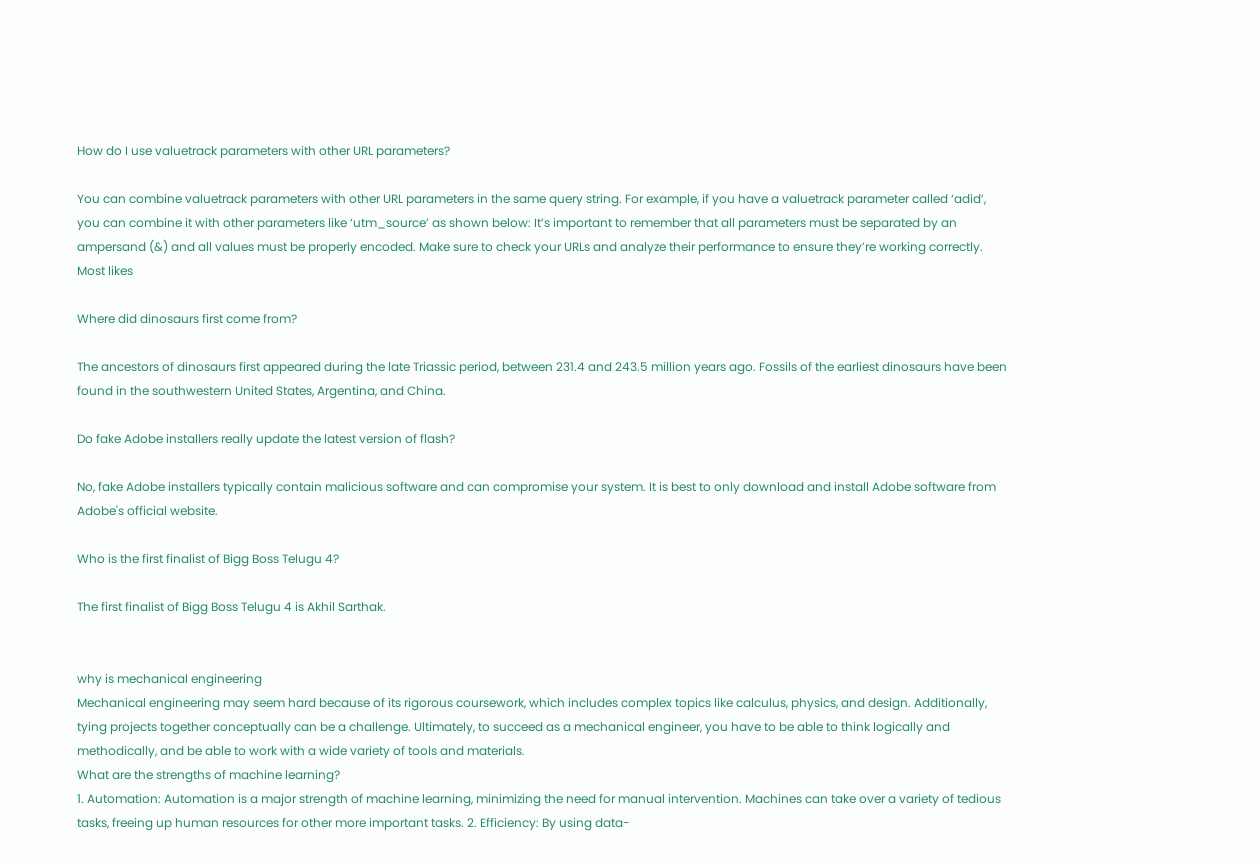How do I use valuetrack parameters with other URL parameters?

You can combine valuetrack parameters with other URL parameters in the same query string. For example, if you have a valuetrack parameter called ‘adid’, you can combine it with other parameters like ‘utm_source’ as shown below: It’s important to remember that all parameters must be separated by an ampersand (&) and all values must be properly encoded. Make sure to check your URLs and analyze their performance to ensure they’re working correctly.
Most likes

Where did dinosaurs first come from?

The ancestors of dinosaurs first appeared during the late Triassic period, between 231.4 and 243.5 million years ago. Fossils of the earliest dinosaurs have been found in the southwestern United States, Argentina, and China.

Do fake Adobe installers really update the latest version of flash?

No, fake Adobe installers typically contain malicious software and can compromise your system. It is best to only download and install Adobe software from Adobe's official website.

Who is the first finalist of Bigg Boss Telugu 4?

The first finalist of Bigg Boss Telugu 4 is Akhil Sarthak.


why is mechanical engineering
Mechanical engineering may seem hard because of its rigorous coursework, which includes complex topics like calculus, physics, and design. Additionally, tying projects together conceptually can be a challenge. Ultimately, to succeed as a mechanical engineer, you have to be able to think logically and methodically, and be able to work with a wide variety of tools and materials.
What are the strengths of machine learning?
1. Automation: Automation is a major strength of machine learning, minimizing the need for manual intervention. Machines can take over a variety of tedious tasks, freeing up human resources for other more important tasks. 2. Efficiency: By using data-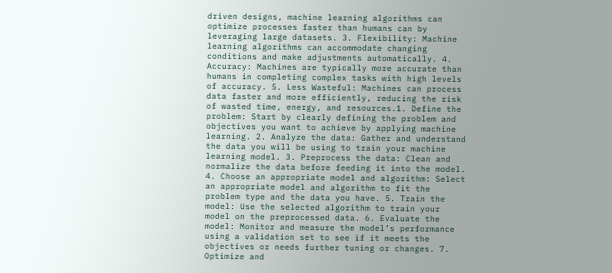driven designs, machine learning algorithms can optimize processes faster than humans can by leveraging large datasets. 3. Flexibility: Machine learning algorithms can accommodate changing conditions and make adjustments automatically. 4. Accuracy: Machines are typically more accurate than humans in completing complex tasks with high levels of accuracy. 5. Less Wasteful: Machines can process data faster and more efficiently, reducing the risk of wasted time, energy, and resources.1. Define the problem: Start by clearly defining the problem and objectives you want to achieve by applying machine learning. 2. Analyze the data: Gather and understand the data you will be using to train your machine learning model. 3. Preprocess the data: Clean and normalize the data before feeding it into the model. 4. Choose an appropriate model and algorithm: Select an appropriate model and algorithm to fit the problem type and the data you have. 5. Train the model: Use the selected algorithm to train your model on the preprocessed data. 6. Evaluate the model: Monitor and measure the model’s performance using a validation set to see if it meets the objectives or needs further tuning or changes. 7. Optimize and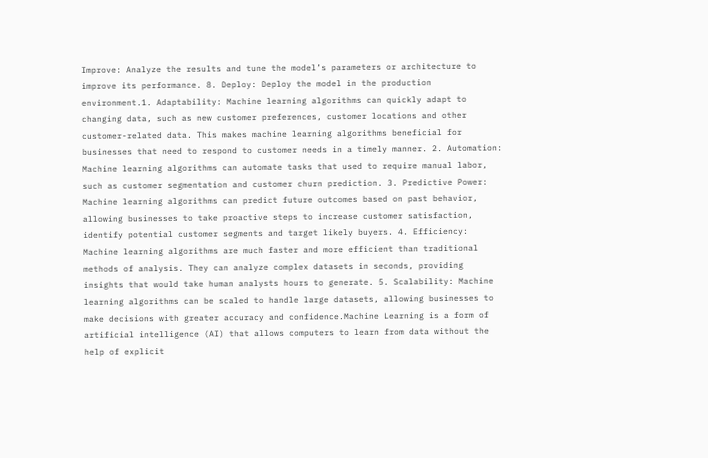Improve: Analyze the results and tune the model’s parameters or architecture to improve its performance. 8. Deploy: Deploy the model in the production environment.1. Adaptability: Machine learning algorithms can quickly adapt to changing data, such as new customer preferences, customer locations and other customer-related data. This makes machine learning algorithms beneficial for businesses that need to respond to customer needs in a timely manner. 2. Automation: Machine learning algorithms can automate tasks that used to require manual labor, such as customer segmentation and customer churn prediction. 3. Predictive Power: Machine learning algorithms can predict future outcomes based on past behavior, allowing businesses to take proactive steps to increase customer satisfaction, identify potential customer segments and target likely buyers. 4. Efficiency: Machine learning algorithms are much faster and more efficient than traditional methods of analysis. They can analyze complex datasets in seconds, providing insights that would take human analysts hours to generate. 5. Scalability: Machine learning algorithms can be scaled to handle large datasets, allowing businesses to make decisions with greater accuracy and confidence.Machine Learning is a form of artificial intelligence (AI) that allows computers to learn from data without the help of explicit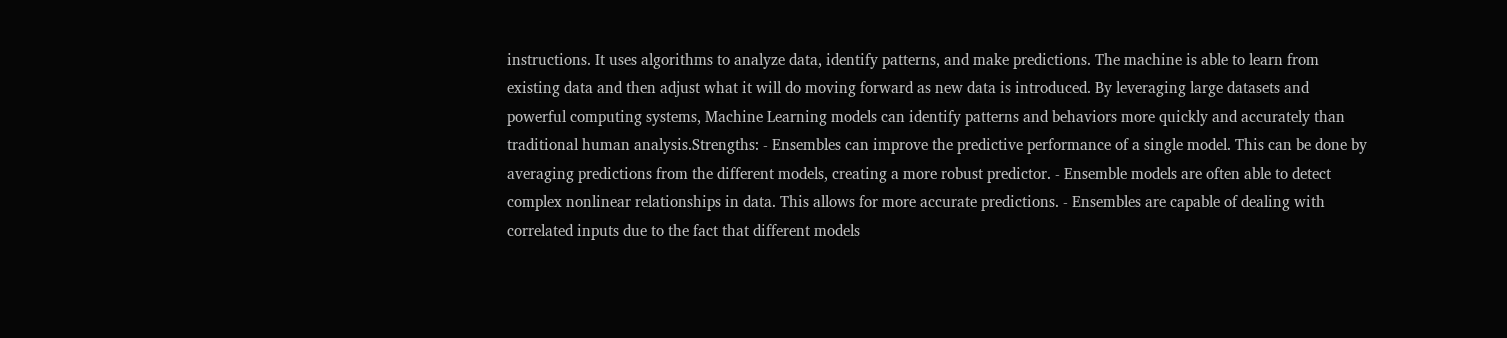instructions. It uses algorithms to analyze data, identify patterns, and make predictions. The machine is able to learn from existing data and then adjust what it will do moving forward as new data is introduced. By leveraging large datasets and powerful computing systems, Machine Learning models can identify patterns and behaviors more quickly and accurately than traditional human analysis.Strengths: - Ensembles can improve the predictive performance of a single model. This can be done by averaging predictions from the different models, creating a more robust predictor. - Ensemble models are often able to detect complex nonlinear relationships in data. This allows for more accurate predictions. - Ensembles are capable of dealing with correlated inputs due to the fact that different models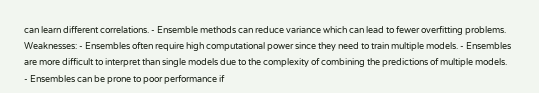can learn different correlations. - Ensemble methods can reduce variance which can lead to fewer overfitting problems. Weaknesses: - Ensembles often require high computational power since they need to train multiple models. - Ensembles are more difficult to interpret than single models due to the complexity of combining the predictions of multiple models. - Ensembles can be prone to poor performance if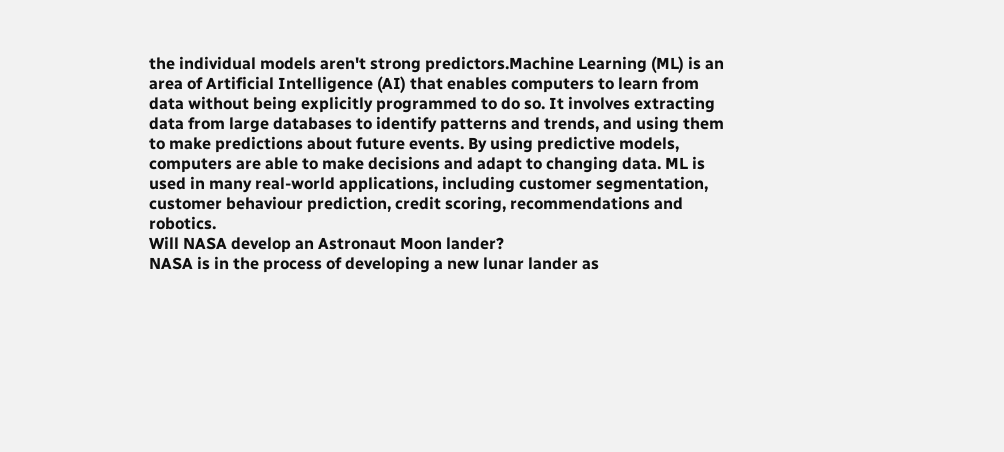the individual models aren't strong predictors.Machine Learning (ML) is an area of Artificial Intelligence (AI) that enables computers to learn from data without being explicitly programmed to do so. It involves extracting data from large databases to identify patterns and trends, and using them to make predictions about future events. By using predictive models, computers are able to make decisions and adapt to changing data. ML is used in many real-world applications, including customer segmentation, customer behaviour prediction, credit scoring, recommendations and robotics.
Will NASA develop an Astronaut Moon lander?
NASA is in the process of developing a new lunar lander as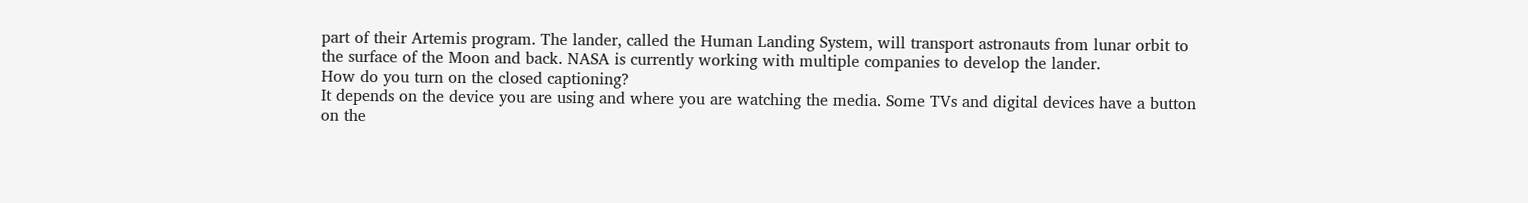part of their Artemis program. The lander, called the Human Landing System, will transport astronauts from lunar orbit to the surface of the Moon and back. NASA is currently working with multiple companies to develop the lander.
How do you turn on the closed captioning?
It depends on the device you are using and where you are watching the media. Some TVs and digital devices have a button on the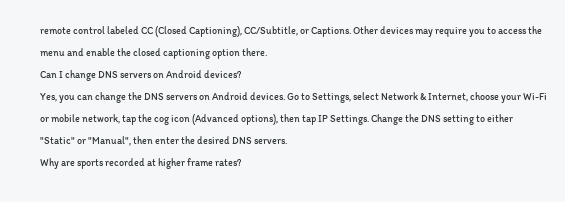remote control labeled CC (Closed Captioning), CC/Subtitle, or Captions. Other devices may require you to access the menu and enable the closed captioning option there.
Can I change DNS servers on Android devices?
Yes, you can change the DNS servers on Android devices. Go to Settings, select Network & Internet, choose your Wi-Fi or mobile network, tap the cog icon (Advanced options), then tap IP Settings. Change the DNS setting to either "Static" or "Manual", then enter the desired DNS servers.
Why are sports recorded at higher frame rates?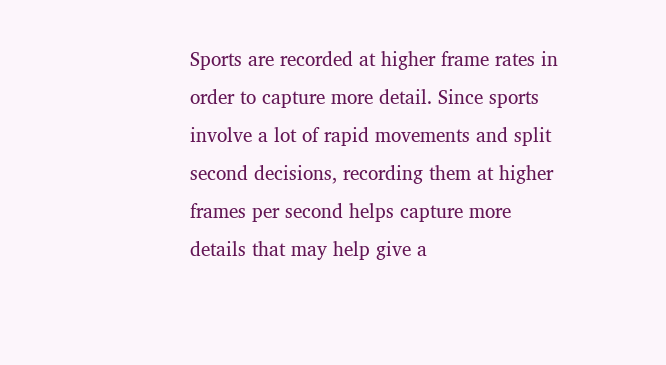Sports are recorded at higher frame rates in order to capture more detail. Since sports involve a lot of rapid movements and split second decisions, recording them at higher frames per second helps capture more details that may help give a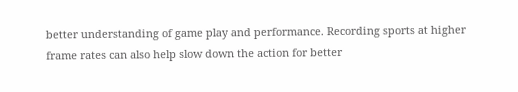better understanding of game play and performance. Recording sports at higher frame rates can also help slow down the action for better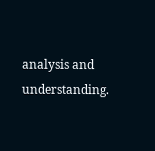analysis and understanding.